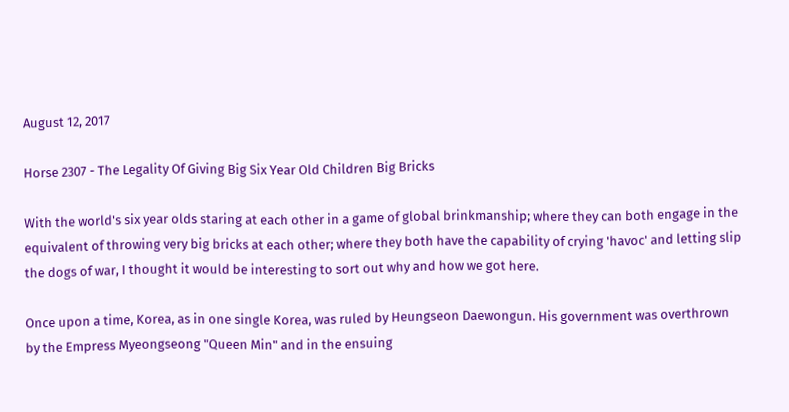August 12, 2017

Horse 2307 - The Legality Of Giving Big Six Year Old Children Big Bricks

With the world's six year olds staring at each other in a game of global brinkmanship; where they can both engage in the equivalent of throwing very big bricks at each other; where they both have the capability of crying 'havoc' and letting slip the dogs of war, I thought it would be interesting to sort out why and how we got here.

Once upon a time, Korea, as in one single Korea, was ruled by Heungseon Daewongun. His government was overthrown by the Empress Myeongseong "Queen Min" and in the ensuing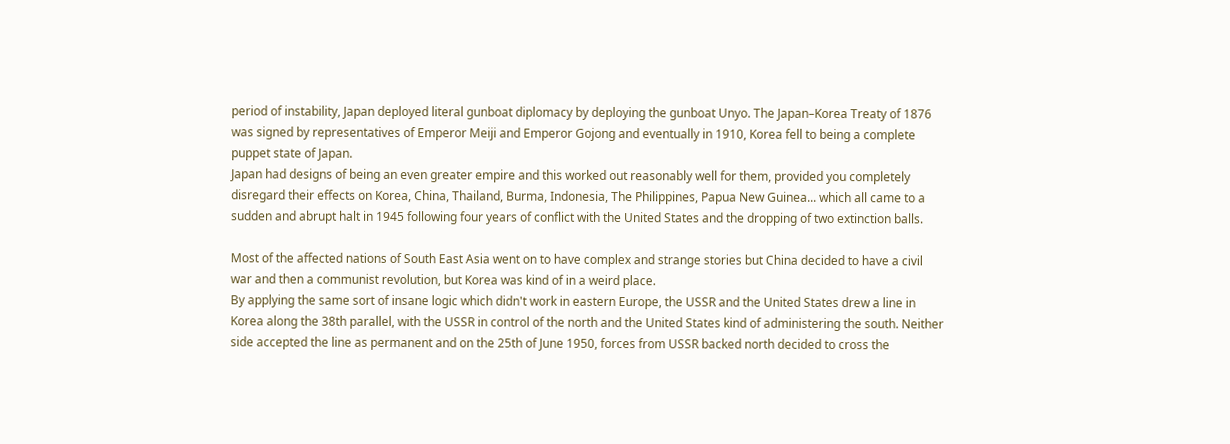period of instability, Japan deployed literal gunboat diplomacy by deploying the gunboat Unyo. The Japan–Korea Treaty of 1876 was signed by representatives of Emperor Meiji and Emperor Gojong and eventually in 1910, Korea fell to being a complete puppet state of Japan.
Japan had designs of being an even greater empire and this worked out reasonably well for them, provided you completely disregard their effects on Korea, China, Thailand, Burma, Indonesia, The Philippines, Papua New Guinea... which all came to a sudden and abrupt halt in 1945 following four years of conflict with the United States and the dropping of two extinction balls.

Most of the affected nations of South East Asia went on to have complex and strange stories but China decided to have a civil war and then a communist revolution, but Korea was kind of in a weird place.
By applying the same sort of insane logic which didn't work in eastern Europe, the USSR and the United States drew a line in Korea along the 38th parallel, with the USSR in control of the north and the United States kind of administering the south. Neither side accepted the line as permanent and on the 25th of June 1950, forces from USSR backed north decided to cross the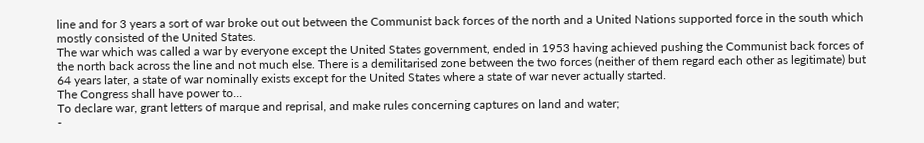line and for 3 years a sort of war broke out out between the Communist back forces of the north and a United Nations supported force in the south which mostly consisted of the United States.
The war which was called a war by everyone except the United States government, ended in 1953 having achieved pushing the Communist back forces of the north back across the line and not much else. There is a demilitarised zone between the two forces (neither of them regard each other as legitimate) but 64 years later, a state of war nominally exists except for the United States where a state of war never actually started.
The Congress shall have power to...
To declare war, grant letters of marque and reprisal, and make rules concerning captures on land and water;
-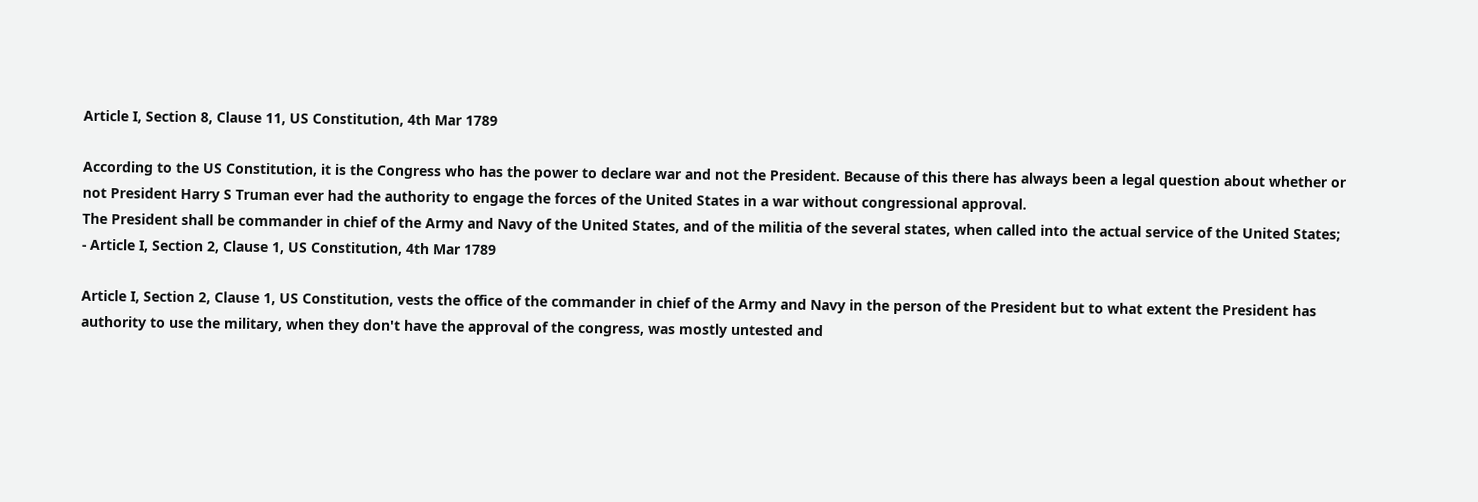Article I, Section 8, Clause 11, US Constitution, 4th Mar 1789

According to the US Constitution, it is the Congress who has the power to declare war and not the President. Because of this there has always been a legal question about whether or not President Harry S Truman ever had the authority to engage the forces of the United States in a war without congressional approval.
The President shall be commander in chief of the Army and Navy of the United States, and of the militia of the several states, when called into the actual service of the United States;
- Article I, Section 2, Clause 1, US Constitution, 4th Mar 1789

Article I, Section 2, Clause 1, US Constitution, vests the office of the commander in chief of the Army and Navy in the person of the President but to what extent the President has authority to use the military, when they don't have the approval of the congress, was mostly untested and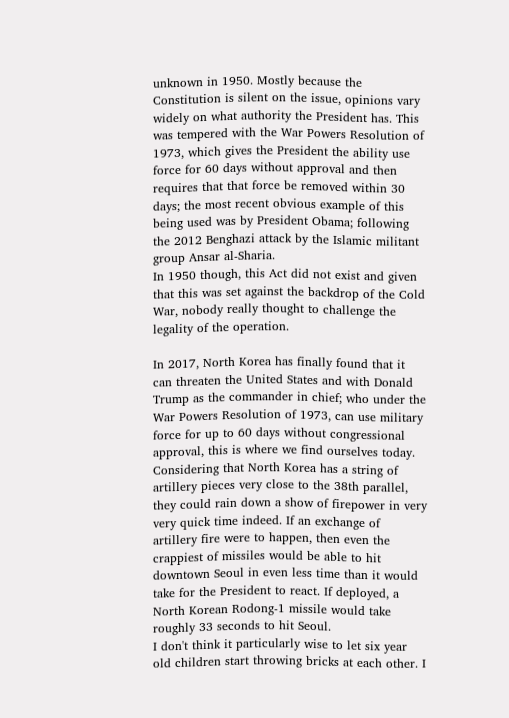unknown in 1950. Mostly because the Constitution is silent on the issue, opinions vary widely on what authority the President has. This was tempered with the War Powers Resolution of 1973, which gives the President the ability use force for 60 days without approval and then requires that that force be removed within 30 days; the most recent obvious example of this being used was by President Obama; following the 2012 Benghazi attack by the Islamic militant group Ansar al-Sharia.
In 1950 though, this Act did not exist and given that this was set against the backdrop of the Cold War, nobody really thought to challenge the legality of the operation.

In 2017, North Korea has finally found that it can threaten the United States and with Donald Trump as the commander in chief; who under the War Powers Resolution of 1973, can use military force for up to 60 days without congressional approval, this is where we find ourselves today.
Considering that North Korea has a string of artillery pieces very close to the 38th parallel, they could rain down a show of firepower in very very quick time indeed. If an exchange of artillery fire were to happen, then even the crappiest of missiles would be able to hit downtown Seoul in even less time than it would take for the President to react. If deployed, a North Korean Rodong-1 missile would take roughly 33 seconds to hit Seoul.
I don't think it particularly wise to let six year old children start throwing bricks at each other. I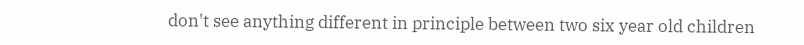don't see anything different in principle between two six year old children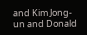and Kim Jong-un and Donald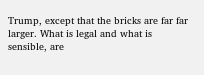Trump, except that the bricks are far far larger. What is legal and what is sensible, are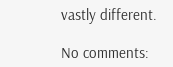vastly different.

No comments: